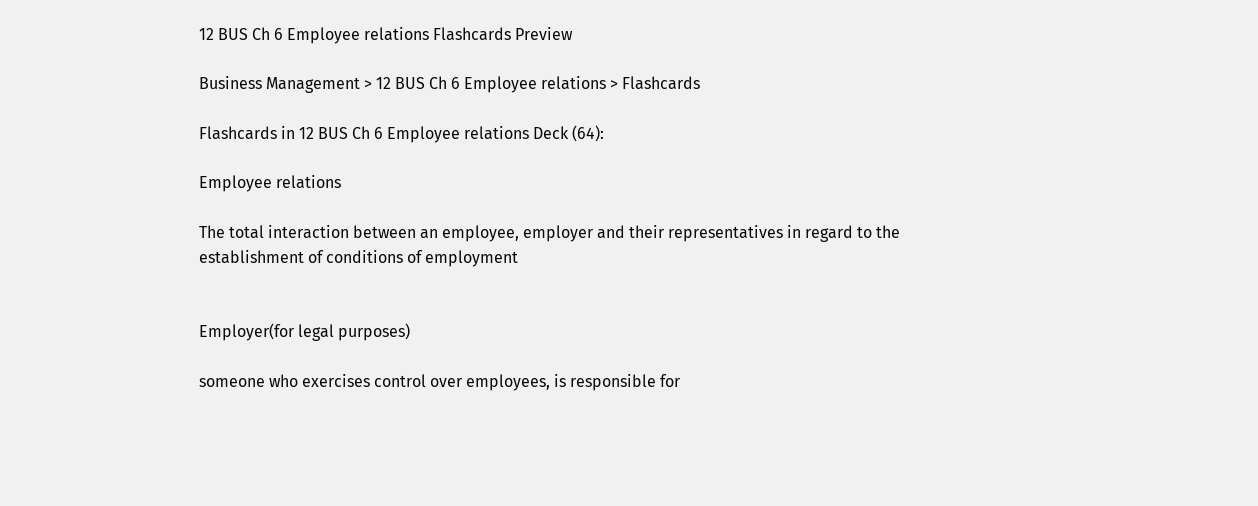12 BUS Ch 6 Employee relations Flashcards Preview

Business Management > 12 BUS Ch 6 Employee relations > Flashcards

Flashcards in 12 BUS Ch 6 Employee relations Deck (64):

Employee relations

The total interaction between an employee, employer and their representatives in regard to the establishment of conditions of employment


Employer(for legal purposes)

someone who exercises control over employees, is responsible for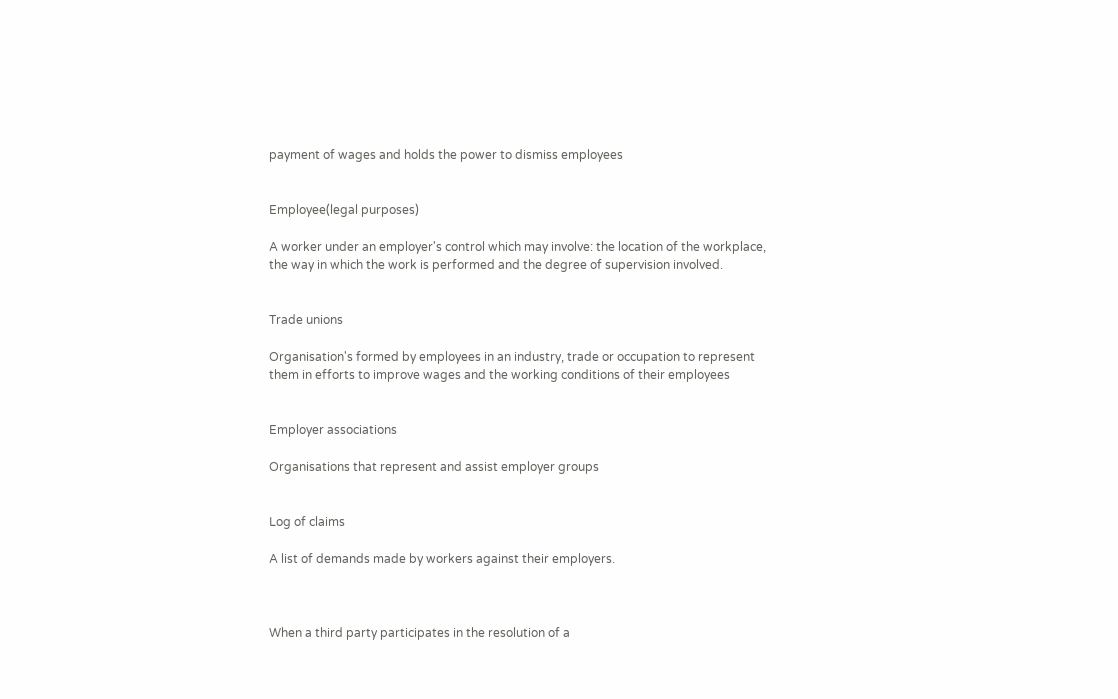payment of wages and holds the power to dismiss employees


Employee(legal purposes)

A worker under an employer's control which may involve: the location of the workplace, the way in which the work is performed and the degree of supervision involved.


Trade unions

Organisation's formed by employees in an industry, trade or occupation to represent them in efforts to improve wages and the working conditions of their employees


Employer associations

Organisations that represent and assist employer groups


Log of claims

A list of demands made by workers against their employers.



When a third party participates in the resolution of a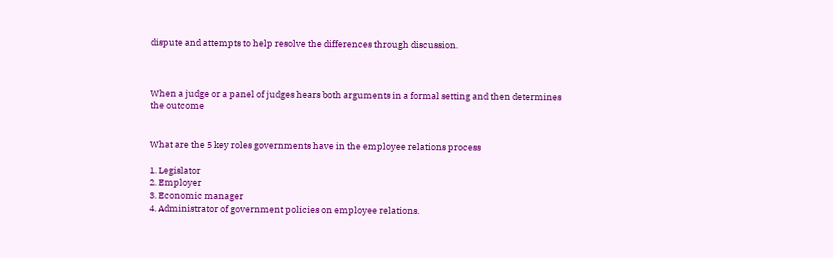dispute and attempts to help resolve the differences through discussion.



When a judge or a panel of judges hears both arguments in a formal setting and then determines the outcome


What are the 5 key roles governments have in the employee relations process

1. Legislator
2. Employer
3. Economic manager
4. Administrator of government policies on employee relations.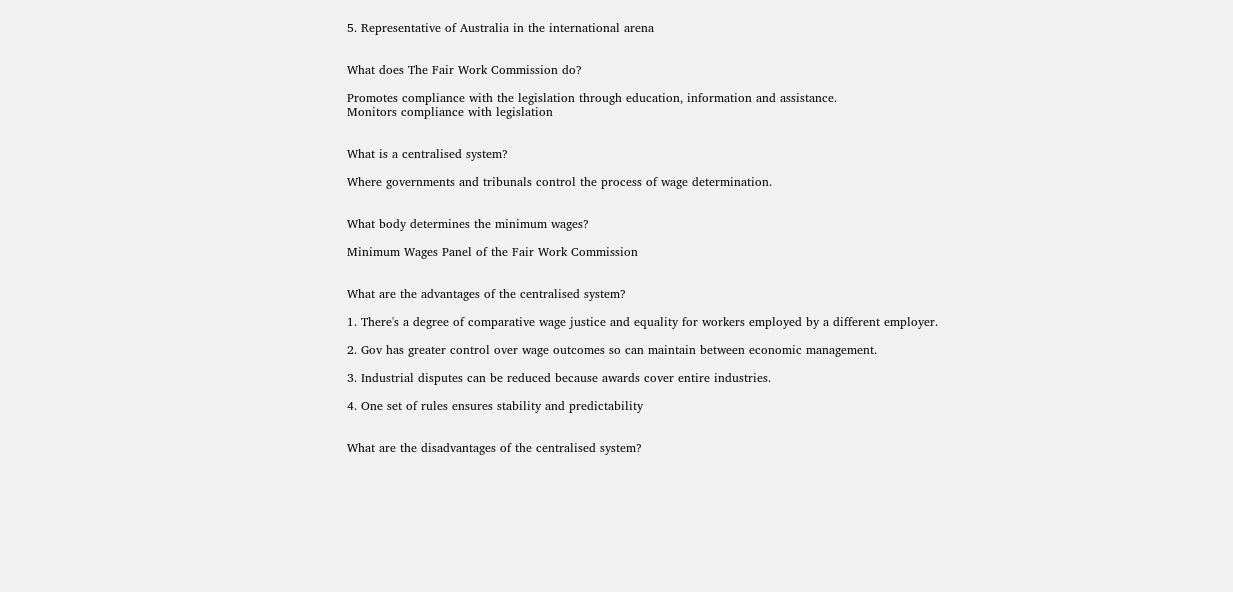5. Representative of Australia in the international arena


What does The Fair Work Commission do?

Promotes compliance with the legislation through education, information and assistance.
Monitors compliance with legislation


What is a centralised system?

Where governments and tribunals control the process of wage determination.


What body determines the minimum wages?

Minimum Wages Panel of the Fair Work Commission


What are the advantages of the centralised system?

1. There's a degree of comparative wage justice and equality for workers employed by a different employer.

2. Gov has greater control over wage outcomes so can maintain between economic management.

3. Industrial disputes can be reduced because awards cover entire industries.

4. One set of rules ensures stability and predictability


What are the disadvantages of the centralised system?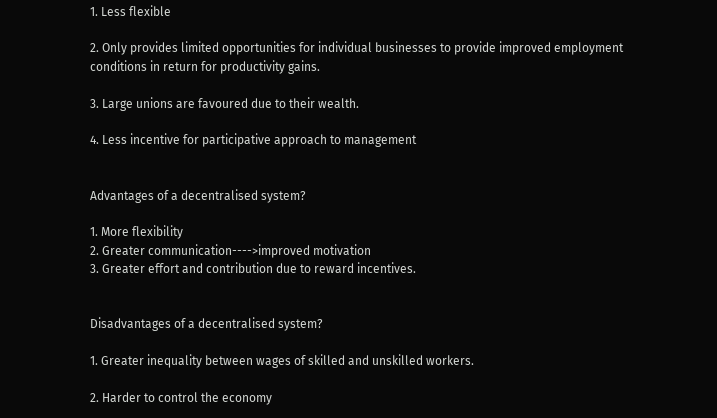1. Less flexible

2. Only provides limited opportunities for individual businesses to provide improved employment conditions in return for productivity gains.

3. Large unions are favoured due to their wealth.

4. Less incentive for participative approach to management


Advantages of a decentralised system?

1. More flexibility
2. Greater communication---->improved motivation
3. Greater effort and contribution due to reward incentives.


Disadvantages of a decentralised system?

1. Greater inequality between wages of skilled and unskilled workers.

2. Harder to control the economy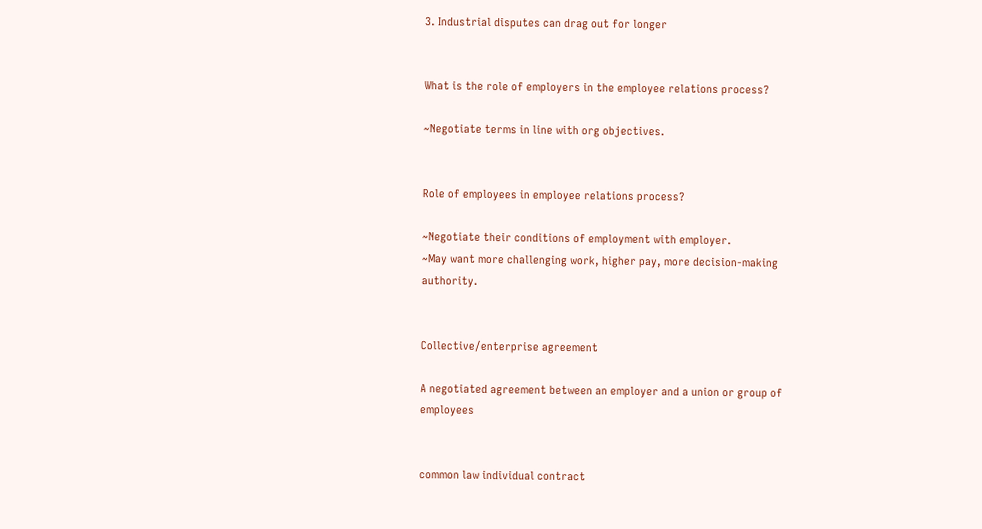3. Industrial disputes can drag out for longer


What is the role of employers in the employee relations process?

~Negotiate terms in line with org objectives.


Role of employees in employee relations process?

~Negotiate their conditions of employment with employer.
~May want more challenging work, higher pay, more decision-making authority.


Collective/enterprise agreement

A negotiated agreement between an employer and a union or group of employees


common law individual contract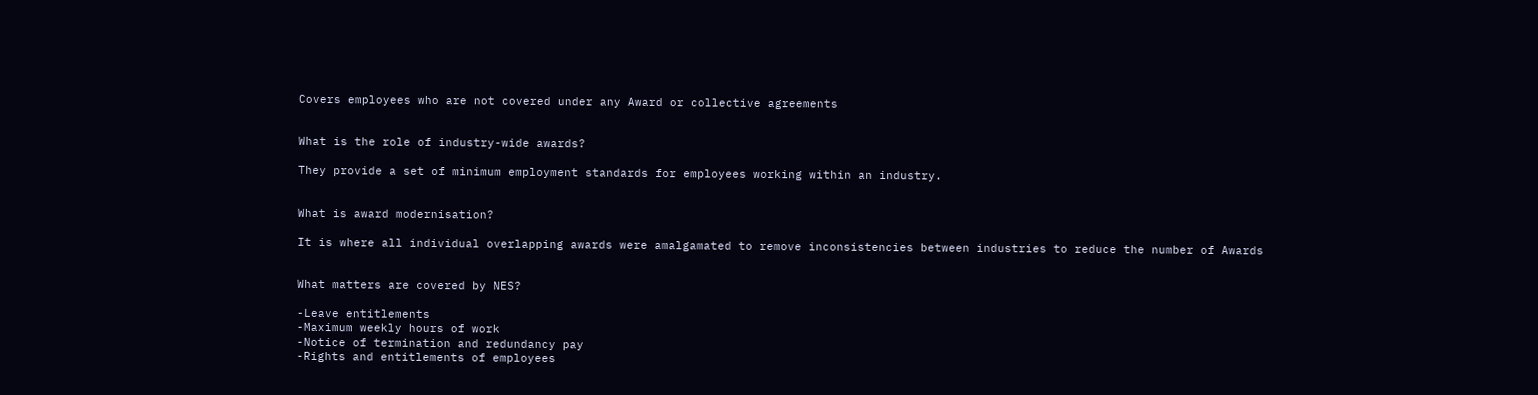Covers employees who are not covered under any Award or collective agreements


What is the role of industry-wide awards?

They provide a set of minimum employment standards for employees working within an industry.


What is award modernisation?

It is where all individual overlapping awards were amalgamated to remove inconsistencies between industries to reduce the number of Awards


What matters are covered by NES?

-Leave entitlements
-Maximum weekly hours of work
-Notice of termination and redundancy pay
-Rights and entitlements of employees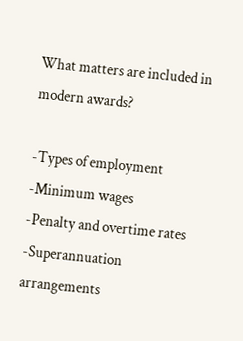What matters are included in modern awards?

-Types of employment
-Minimum wages
-Penalty and overtime rates
-Superannuation arrangements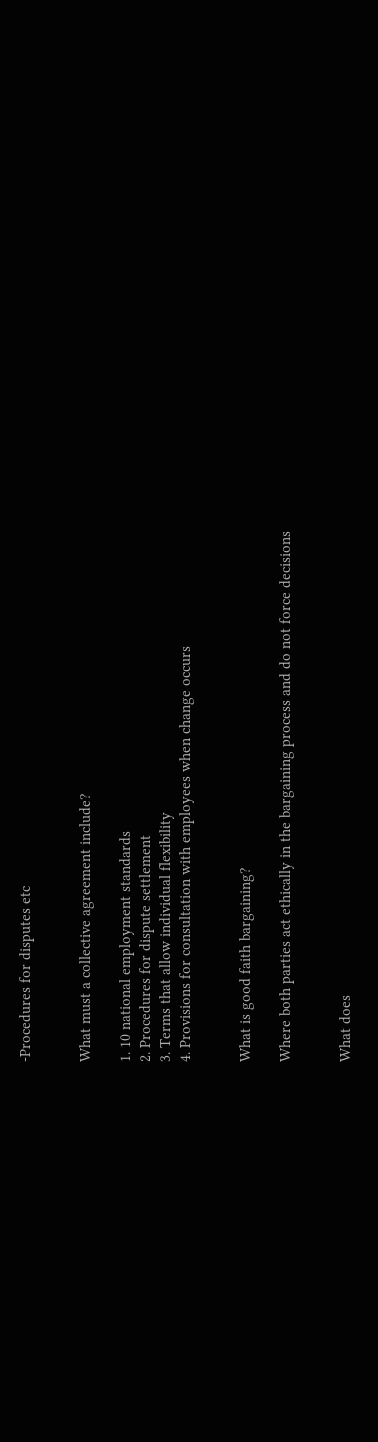-Procedures for disputes etc


What must a collective agreement include?

1. 10 national employment standards
2. Procedures for dispute settlement
3. Terms that allow individual flexibility
4. Provisions for consultation with employees when change occurs


What is good faith bargaining?

Where both parties act ethically in the bargaining process and do not force decisions


What does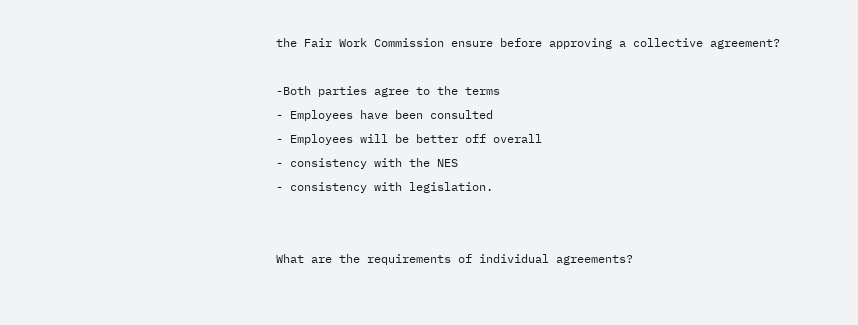the Fair Work Commission ensure before approving a collective agreement?

-Both parties agree to the terms
- Employees have been consulted
- Employees will be better off overall
- consistency with the NES
- consistency with legislation.


What are the requirements of individual agreements?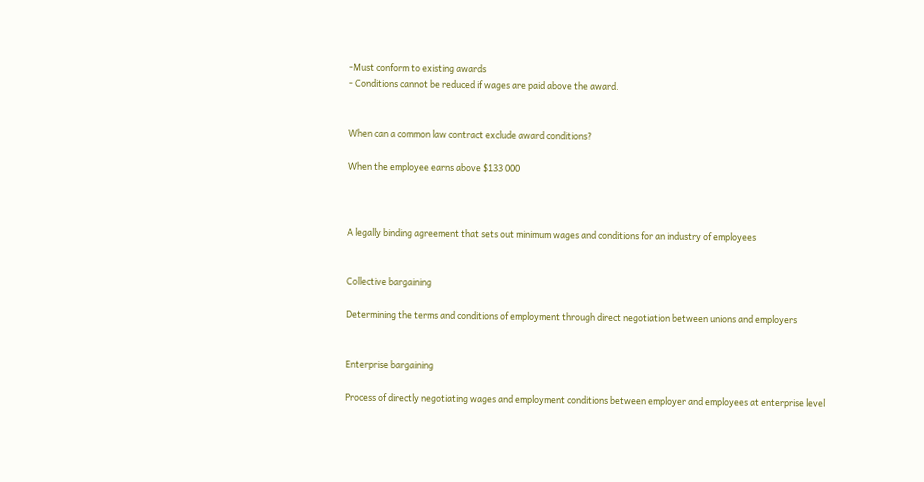-Must conform to existing awards
- Conditions cannot be reduced if wages are paid above the award.


When can a common law contract exclude award conditions?

When the employee earns above $133 000



A legally binding agreement that sets out minimum wages and conditions for an industry of employees


Collective bargaining

Determining the terms and conditions of employment through direct negotiation between unions and employers


Enterprise bargaining

Process of directly negotiating wages and employment conditions between employer and employees at enterprise level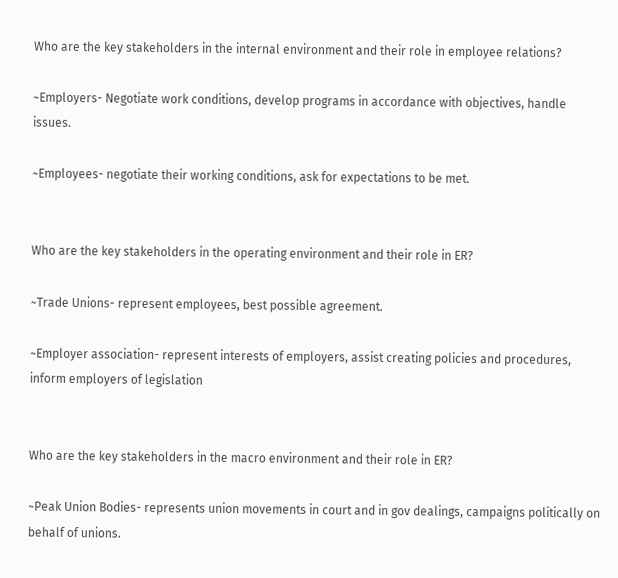Who are the key stakeholders in the internal environment and their role in employee relations?

~Employers- Negotiate work conditions, develop programs in accordance with objectives, handle issues.

~Employees- negotiate their working conditions, ask for expectations to be met.


Who are the key stakeholders in the operating environment and their role in ER?

~Trade Unions- represent employees, best possible agreement.

~Employer association- represent interests of employers, assist creating policies and procedures, inform employers of legislation


Who are the key stakeholders in the macro environment and their role in ER?

~Peak Union Bodies- represents union movements in court and in gov dealings, campaigns politically on behalf of unions.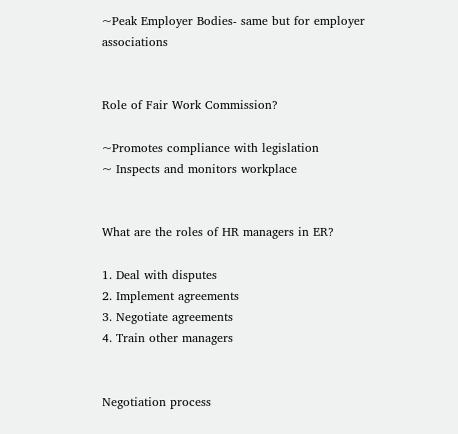~Peak Employer Bodies- same but for employer associations


Role of Fair Work Commission?

~Promotes compliance with legislation
~ Inspects and monitors workplace


What are the roles of HR managers in ER?

1. Deal with disputes
2. Implement agreements
3. Negotiate agreements
4. Train other managers


Negotiation process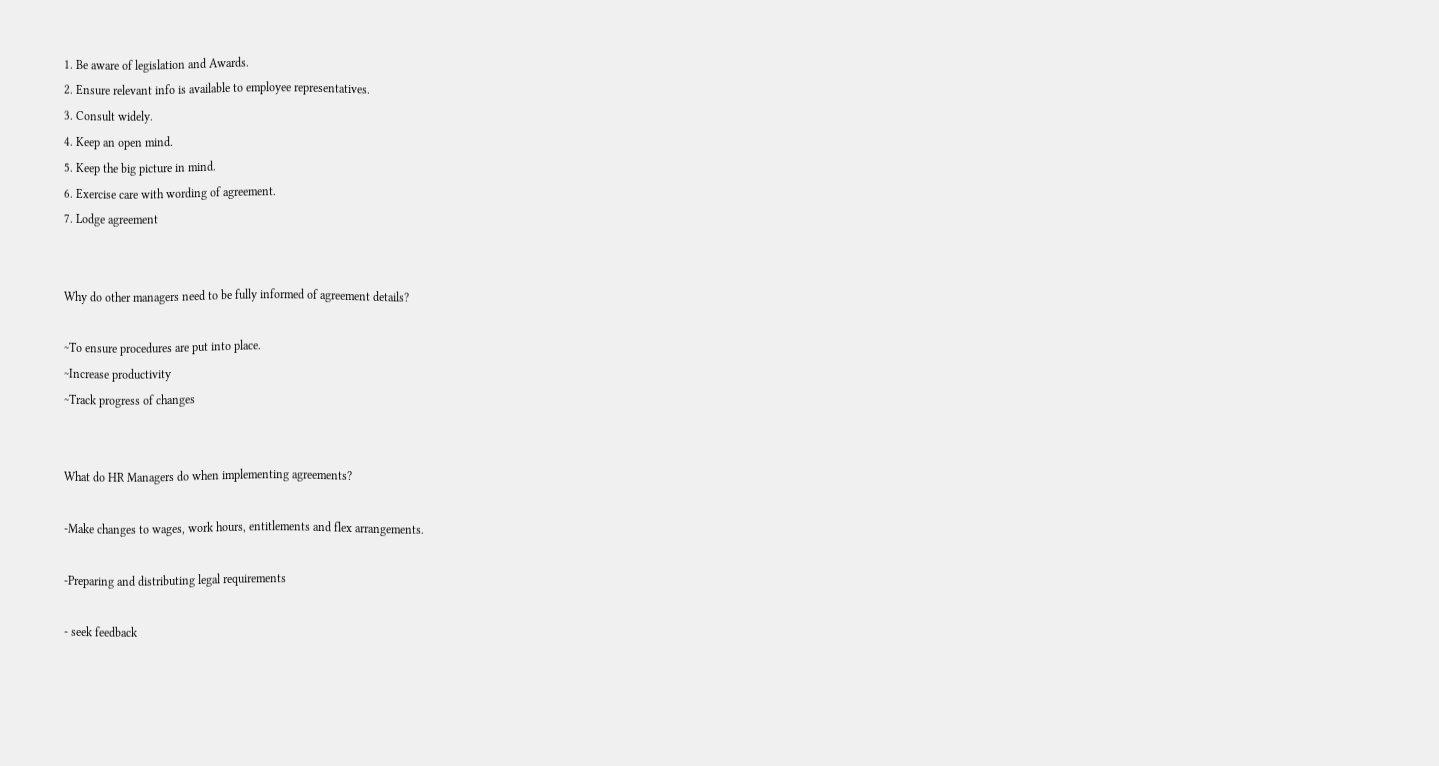1. Be aware of legislation and Awards.
2. Ensure relevant info is available to employee representatives.
3. Consult widely.
4. Keep an open mind.
5. Keep the big picture in mind.
6. Exercise care with wording of agreement.
7. Lodge agreement


Why do other managers need to be fully informed of agreement details?

~To ensure procedures are put into place.
~Increase productivity
~Track progress of changes


What do HR Managers do when implementing agreements?

-Make changes to wages, work hours, entitlements and flex arrangements.

-Preparing and distributing legal requirements

- seek feedback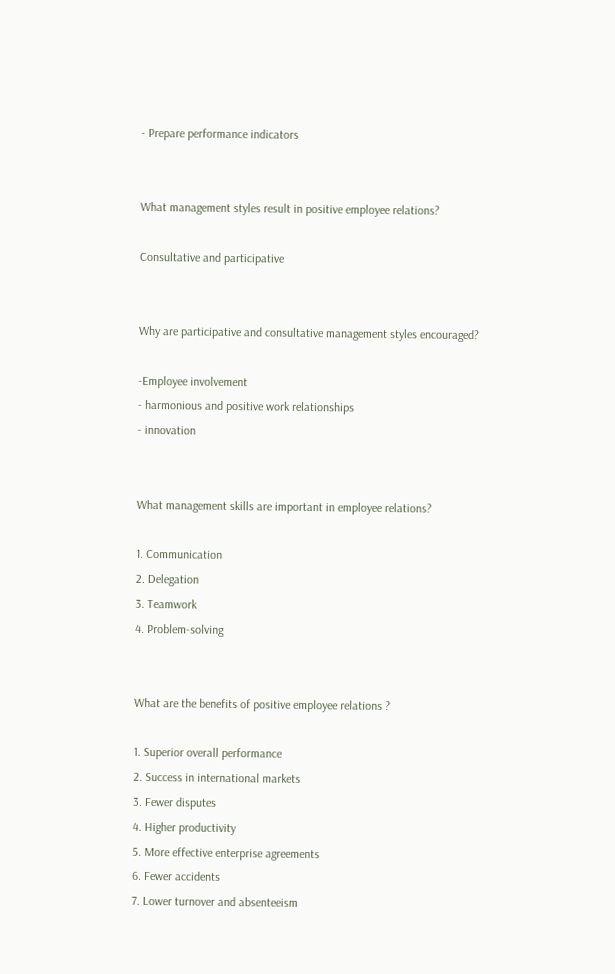- Prepare performance indicators


What management styles result in positive employee relations?

Consultative and participative


Why are participative and consultative management styles encouraged?

-Employee involvement
- harmonious and positive work relationships
- innovation


What management skills are important in employee relations?

1. Communication
2. Delegation
3. Teamwork
4. Problem-solving


What are the benefits of positive employee relations ?

1. Superior overall performance
2. Success in international markets
3. Fewer disputes
4. Higher productivity
5. More effective enterprise agreements
6. Fewer accidents
7. Lower turnover and absenteeism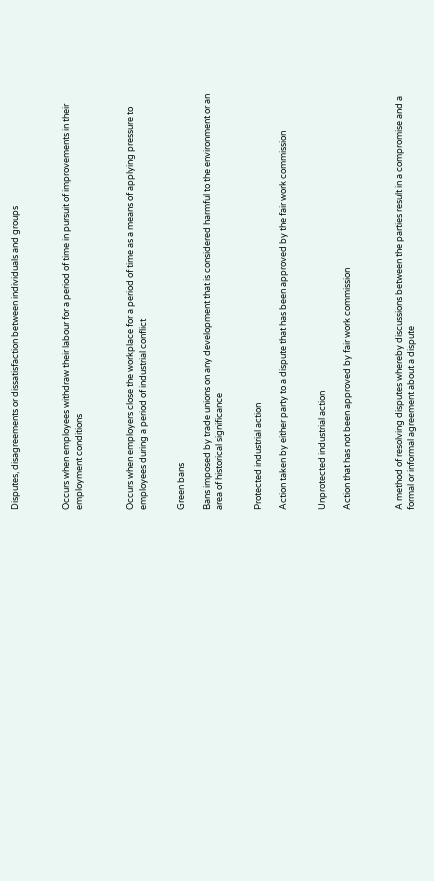Disputes, disagreements or dissatisfaction between individuals and groups



Occurs when employees withdraw their labour for a period of time in pursuit of improvements in their employment conditions



Occurs when employers close the workplace for a period of time as a means of applying pressure to employees during a period of industrial conflict


Green bans

Bans imposed by trade unions on any development that is considered harmful to the environment or an area of historical significance


Protected industrial action

Action taken by either party to a dispute that has been approved by the fair work commission


Unprotected industrial action

Action that has not been approved by fair work commission



A method of resolving disputes whereby discussions between the parties result in a compromise and a formal or informal agreement about a dispute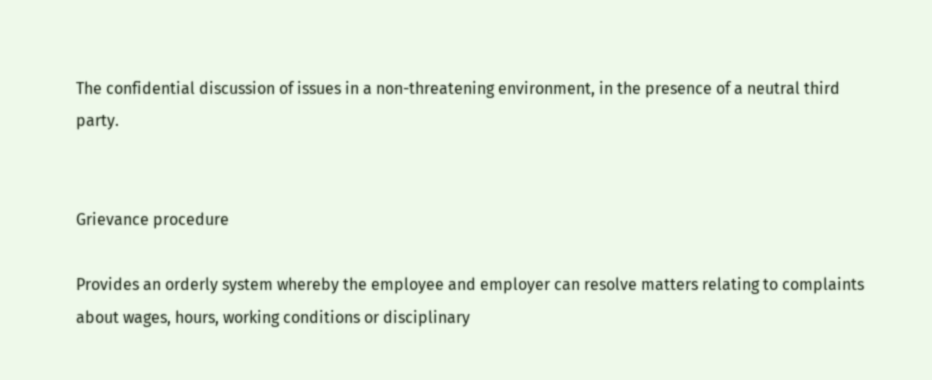The confidential discussion of issues in a non-threatening environment, in the presence of a neutral third party.


Grievance procedure

Provides an orderly system whereby the employee and employer can resolve matters relating to complaints about wages, hours, working conditions or disciplinary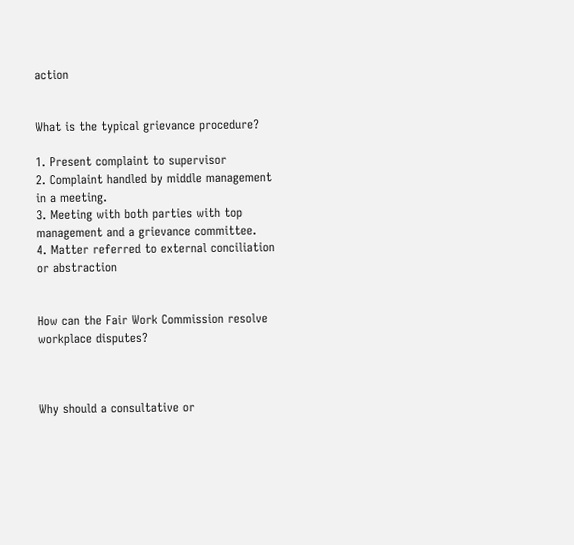action


What is the typical grievance procedure?

1. Present complaint to supervisor
2. Complaint handled by middle management in a meeting.
3. Meeting with both parties with top management and a grievance committee.
4. Matter referred to external conciliation or abstraction


How can the Fair Work Commission resolve workplace disputes?



Why should a consultative or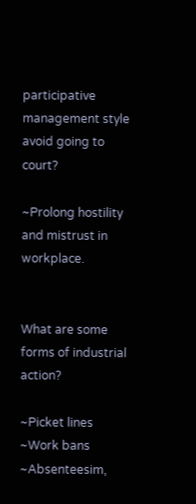participative management style avoid going to court?

~Prolong hostility and mistrust in workplace.


What are some forms of industrial action?

~Picket lines
~Work bans
~Absenteesim,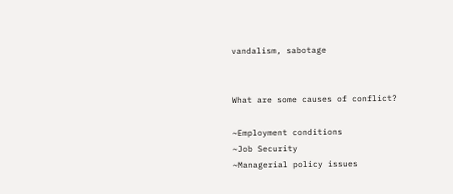vandalism, sabotage


What are some causes of conflict?

~Employment conditions
~Job Security
~Managerial policy issues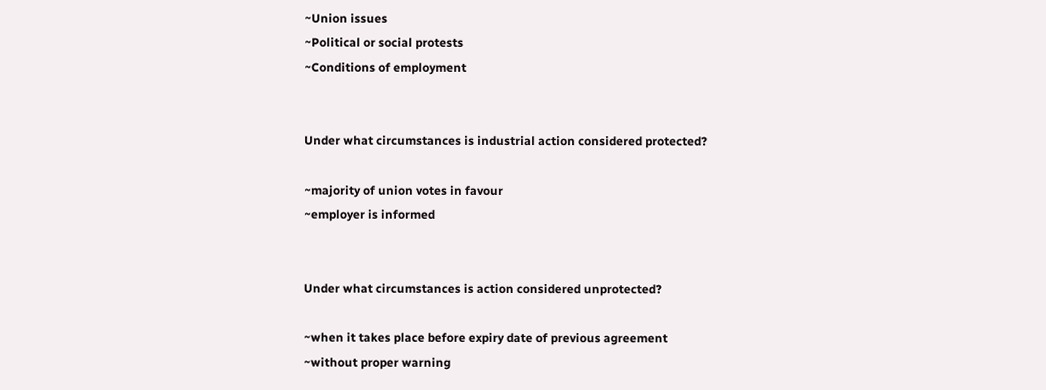~Union issues
~Political or social protests
~Conditions of employment


Under what circumstances is industrial action considered protected?

~majority of union votes in favour
~employer is informed


Under what circumstances is action considered unprotected?

~when it takes place before expiry date of previous agreement
~without proper warning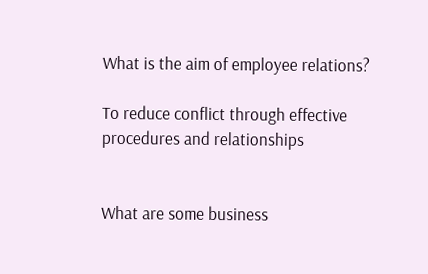What is the aim of employee relations?

To reduce conflict through effective procedures and relationships


What are some business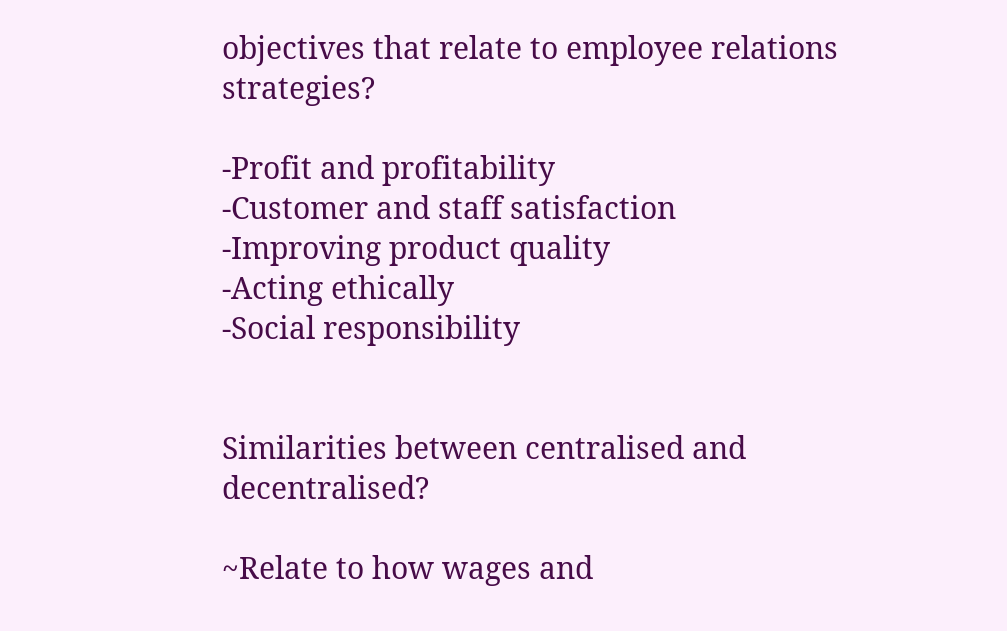objectives that relate to employee relations strategies?

-Profit and profitability
-Customer and staff satisfaction
-Improving product quality
-Acting ethically
-Social responsibility


Similarities between centralised and decentralised?

~Relate to how wages and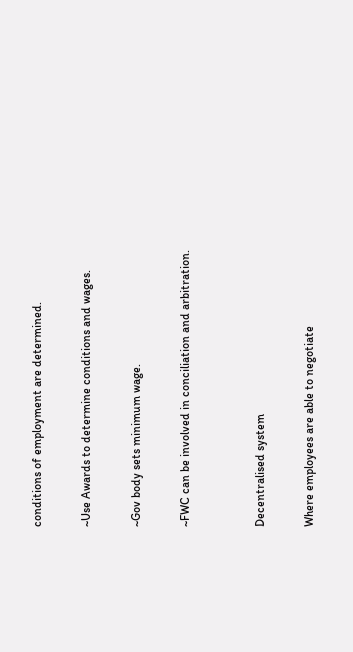conditions of employment are determined.

~Use Awards to determine conditions and wages.

~Gov body sets minimum wage.

~FWC can be involved in conciliation and arbitration.


Decentralised system

Where employees are able to negotiate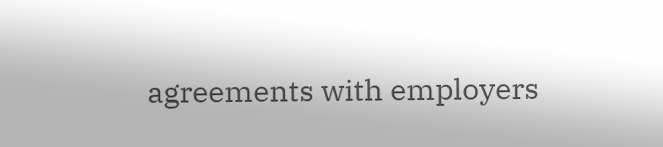agreements with employers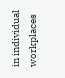in individual workplaces